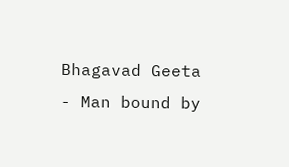Bhagavad Geeta - Man bound by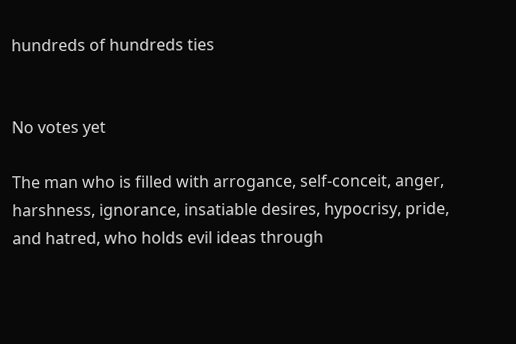hundreds of hundreds ties


No votes yet

The man who is filled with arrogance, self-conceit, anger, harshness, ignorance, insatiable desires, hypocrisy, pride, and hatred, who holds evil ideas through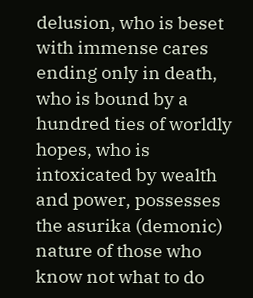delusion, who is beset with immense cares ending only in death, who is bound by a hundred ties of worldly hopes, who is intoxicated by wealth and power, possesses the asurika (demonic) nature of those who know not what to do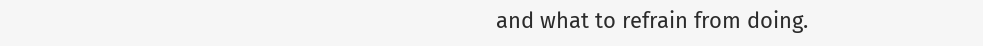and what to refrain from doing.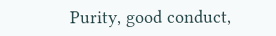Purity, good conduct,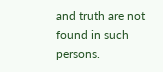and truth are not found in such persons.